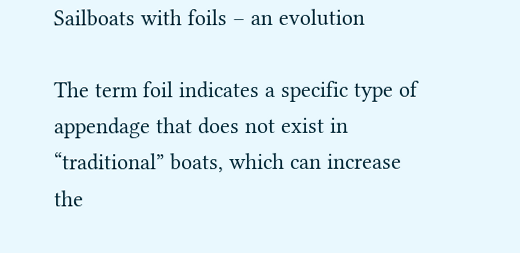Sailboats with foils – an evolution

The term foil indicates a specific type of appendage that does not exist in “traditional” boats, which can increase the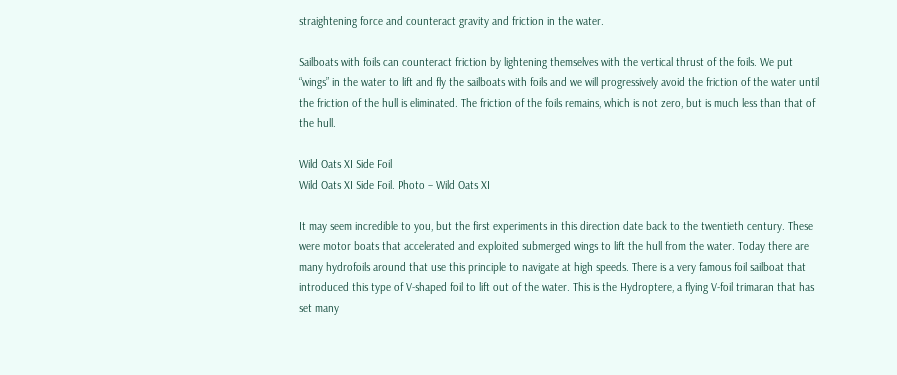straightening force and counteract gravity and friction in the water.

Sailboats with foils can counteract friction by lightening themselves with the vertical thrust of the foils. We put “wings” in the water to lift and fly the sailboats with foils and we will progressively avoid the friction of the water until the friction of the hull is eliminated. The friction of the foils remains, which is not zero, but is much less than that of the hull.

Wild Oats XI Side Foil
Wild Oats XI Side Foil. Photo – Wild Oats XI

It may seem incredible to you, but the first experiments in this direction date back to the twentieth century. These were motor boats that accelerated and exploited submerged wings to lift the hull from the water. Today there are many hydrofoils around that use this principle to navigate at high speeds. There is a very famous foil sailboat that introduced this type of V-shaped foil to lift out of the water. This is the Hydroptere, a flying V-foil trimaran that has set many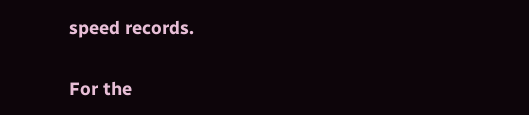speed records.

For the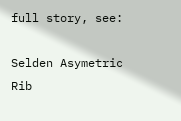full story, see:

Selden Asymetric Rib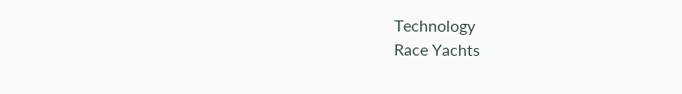Technology
Race Yachts